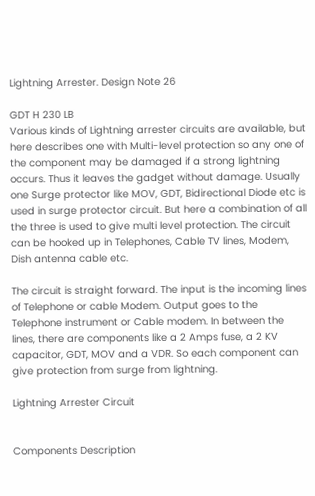Lightning Arrester. Design Note 26

GDT H 230 LB
Various kinds of Lightning arrester circuits are available, but here describes one with Multi-level protection so any one of the component may be damaged if a strong lightning occurs. Thus it leaves the gadget without damage. Usually one Surge protector like MOV, GDT, Bidirectional Diode etc is used in surge protector circuit. But here a combination of all the three is used to give multi level protection. The circuit can be hooked up in Telephones, Cable TV lines, Modem, Dish antenna cable etc.

The circuit is straight forward. The input is the incoming lines of Telephone or cable Modem. Output goes to the Telephone instrument or Cable modem. In between the lines, there are components like a 2 Amps fuse, a 2 KV capacitor, GDT, MOV and a VDR. So each component can give protection from surge from lightning.

Lightning Arrester Circuit


Components Description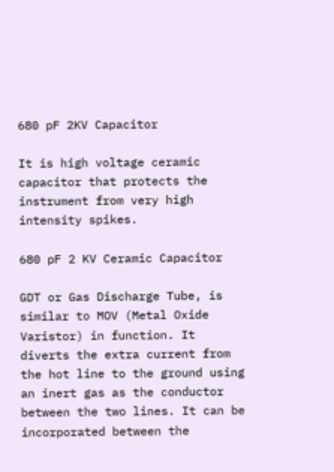680 pF 2KV Capacitor

It is high voltage ceramic capacitor that protects the instrument from very high intensity spikes.

680 pF 2 KV Ceramic Capacitor

GDT or Gas Discharge Tube, is similar to MOV (Metal Oxide Varistor) in function. It diverts the extra current from the hot line to the ground using an inert gas as the conductor between the two lines. It can be incorporated between the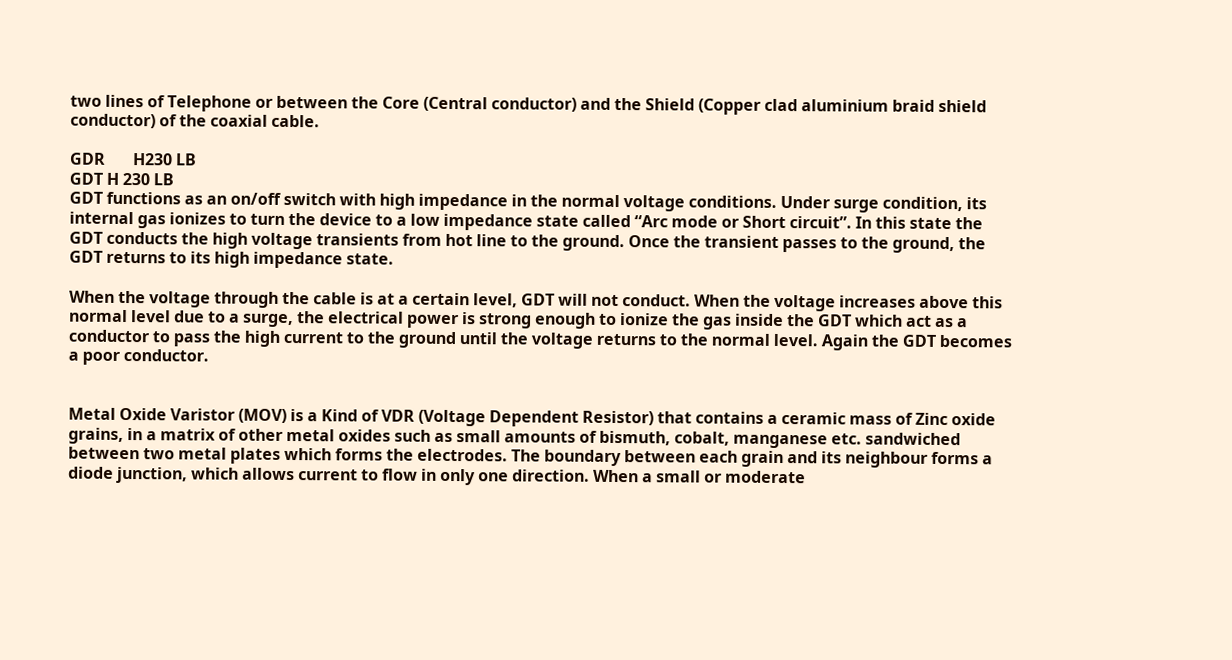two lines of Telephone or between the Core (Central conductor) and the Shield (Copper clad aluminium braid shield conductor) of the coaxial cable.

GDR       H230 LB
GDT H 230 LB
GDT functions as an on/off switch with high impedance in the normal voltage conditions. Under surge condition, its internal gas ionizes to turn the device to a low impedance state called “Arc mode or Short circuit”. In this state the GDT conducts the high voltage transients from hot line to the ground. Once the transient passes to the ground, the GDT returns to its high impedance state.

When the voltage through the cable is at a certain level, GDT will not conduct. When the voltage increases above this normal level due to a surge, the electrical power is strong enough to ionize the gas inside the GDT which act as a conductor to pass the high current to the ground until the voltage returns to the normal level. Again the GDT becomes a poor conductor.


Metal Oxide Varistor (MOV) is a Kind of VDR (Voltage Dependent Resistor) that contains a ceramic mass of Zinc oxide grains, in a matrix of other metal oxides such as small amounts of bismuth, cobalt, manganese etc. sandwiched between two metal plates which forms the electrodes. The boundary between each grain and its neighbour forms a diode junction, which allows current to flow in only one direction. When a small or moderate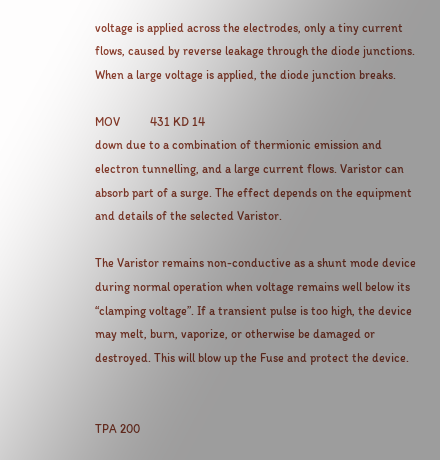voltage is applied across the electrodes, only a tiny current flows, caused by reverse leakage through the diode junctions. When a large voltage is applied, the diode junction breaks.

MOV          431 KD 14
down due to a combination of thermionic emission and electron tunnelling, and a large current flows. Varistor can absorb part of a surge. The effect depends on the equipment and details of the selected Varistor.

The Varistor remains non-conductive as a shunt mode device during normal operation when voltage remains well below its “clamping voltage”. If a transient pulse is too high, the device may melt, burn, vaporize, or otherwise be damaged or destroyed. This will blow up the Fuse and protect the device.


TPA 200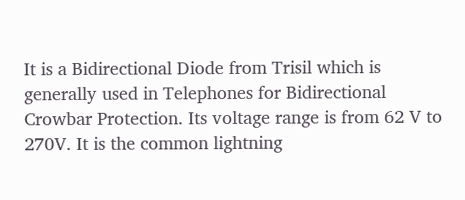It is a Bidirectional Diode from Trisil which is generally used in Telephones for Bidirectional Crowbar Protection. Its voltage range is from 62 V to 270V. It is the common lightning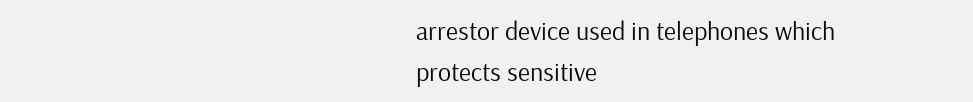arrestor device used in telephones which protects sensitive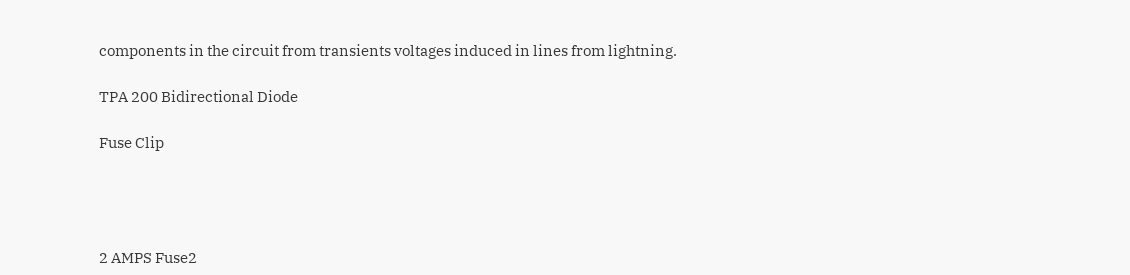components in the circuit from transients voltages induced in lines from lightning.

TPA 200 Bidirectional Diode

Fuse Clip




2 AMPS Fuse2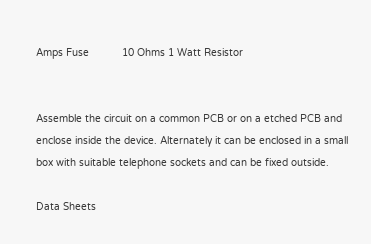Amps Fuse           10 Ohms 1 Watt Resistor


Assemble the circuit on a common PCB or on a etched PCB and enclose inside the device. Alternately it can be enclosed in a small box with suitable telephone sockets and can be fixed outside.

Data Sheets